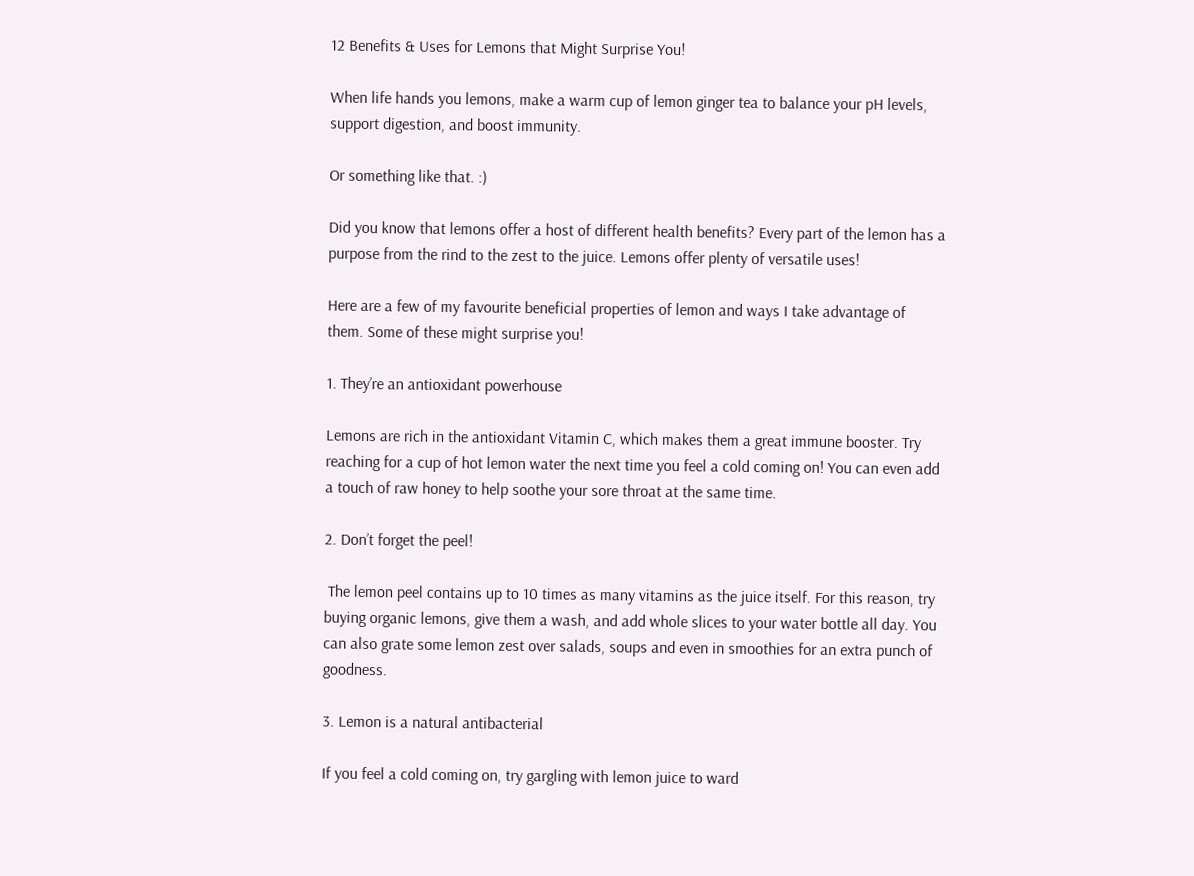12 Benefits & Uses for Lemons that Might Surprise You!

When life hands you lemons, make a warm cup of lemon ginger tea to balance your pH levels, support digestion, and boost immunity.

Or something like that. :)

Did you know that lemons offer a host of different health benefits? Every part of the lemon has a purpose from the rind to the zest to the juice. Lemons offer plenty of versatile uses!

Here are a few of my favourite beneficial properties of lemon and ways I take advantage of them. Some of these might surprise you!

1. They’re an antioxidant powerhouse

Lemons are rich in the antioxidant Vitamin C, which makes them a great immune booster. Try reaching for a cup of hot lemon water the next time you feel a cold coming on! You can even add a touch of raw honey to help soothe your sore throat at the same time.

2. Don’t forget the peel!

 The lemon peel contains up to 10 times as many vitamins as the juice itself. For this reason, try buying organic lemons, give them a wash, and add whole slices to your water bottle all day. You can also grate some lemon zest over salads, soups and even in smoothies for an extra punch of goodness.

3. Lemon is a natural antibacterial

If you feel a cold coming on, try gargling with lemon juice to ward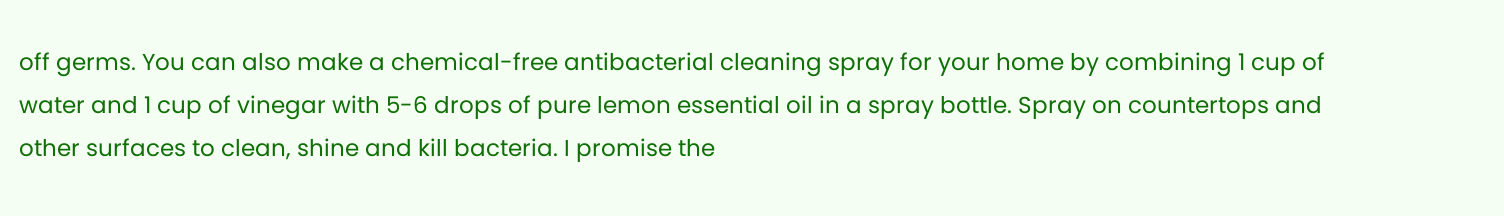off germs. You can also make a chemical-free antibacterial cleaning spray for your home by combining 1 cup of water and 1 cup of vinegar with 5-6 drops of pure lemon essential oil in a spray bottle. Spray on countertops and other surfaces to clean, shine and kill bacteria. I promise the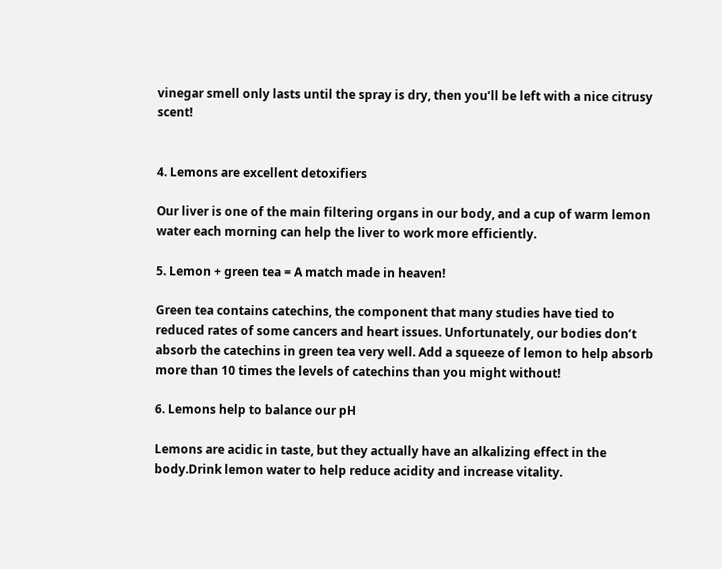vinegar smell only lasts until the spray is dry, then you’ll be left with a nice citrusy scent!


4. Lemons are excellent detoxifiers

Our liver is one of the main filtering organs in our body, and a cup of warm lemon water each morning can help the liver to work more efficiently.

5. Lemon + green tea = A match made in heaven!

Green tea contains catechins, the component that many studies have tied to reduced rates of some cancers and heart issues. Unfortunately, our bodies don’t absorb the catechins in green tea very well. Add a squeeze of lemon to help absorb more than 10 times the levels of catechins than you might without!

6. Lemons help to balance our pH

Lemons are acidic in taste, but they actually have an alkalizing effect in the body.Drink lemon water to help reduce acidity and increase vitality.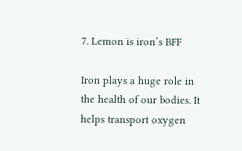7. Lemon is iron’s BFF

Iron plays a huge role in the health of our bodies. It helps transport oxygen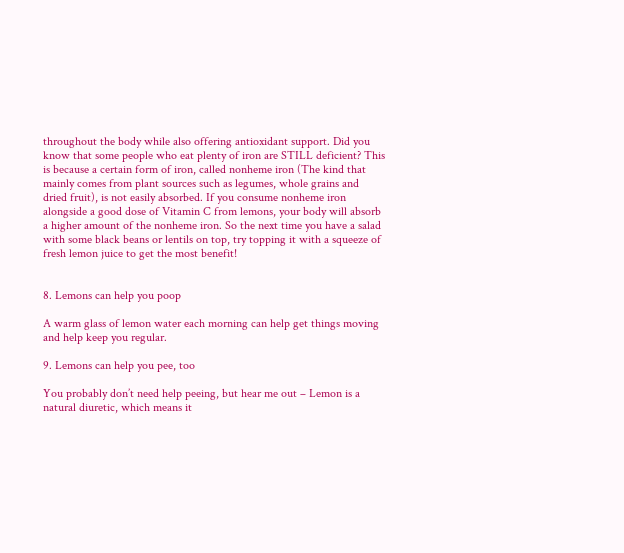throughout the body while also offering antioxidant support. Did you know that some people who eat plenty of iron are STILL deficient? This is because a certain form of iron, called nonheme iron (The kind that mainly comes from plant sources such as legumes, whole grains and dried fruit), is not easily absorbed. If you consume nonheme iron alongside a good dose of Vitamin C from lemons, your body will absorb a higher amount of the nonheme iron. So the next time you have a salad with some black beans or lentils on top, try topping it with a squeeze of fresh lemon juice to get the most benefit!


8. Lemons can help you poop

A warm glass of lemon water each morning can help get things moving and help keep you regular.

9. Lemons can help you pee, too

You probably don’t need help peeing, but hear me out – Lemon is a natural diuretic, which means it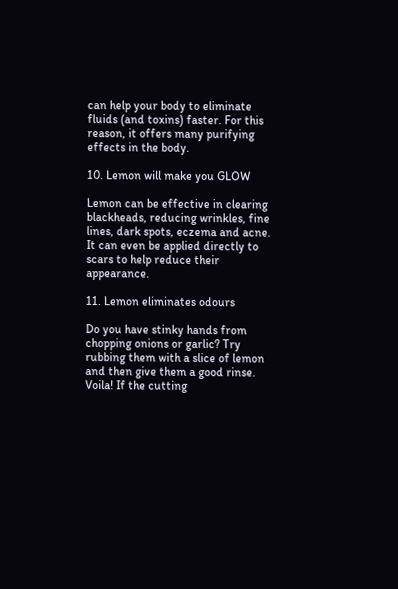can help your body to eliminate fluids (and toxins) faster. For this reason, it offers many purifying effects in the body.

10. Lemon will make you GLOW

Lemon can be effective in clearing blackheads, reducing wrinkles, fine lines, dark spots, eczema and acne. It can even be applied directly to scars to help reduce their appearance.

11. Lemon eliminates odours

Do you have stinky hands from chopping onions or garlic? Try rubbing them with a slice of lemon and then give them a good rinse. Voila! If the cutting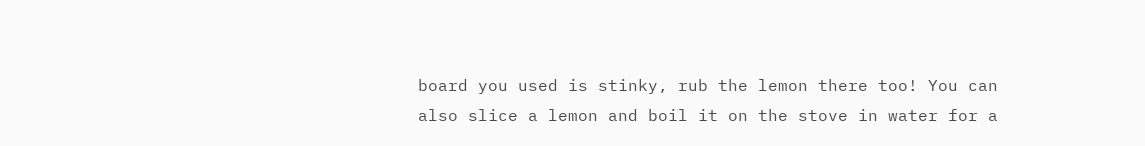board you used is stinky, rub the lemon there too! You can also slice a lemon and boil it on the stove in water for a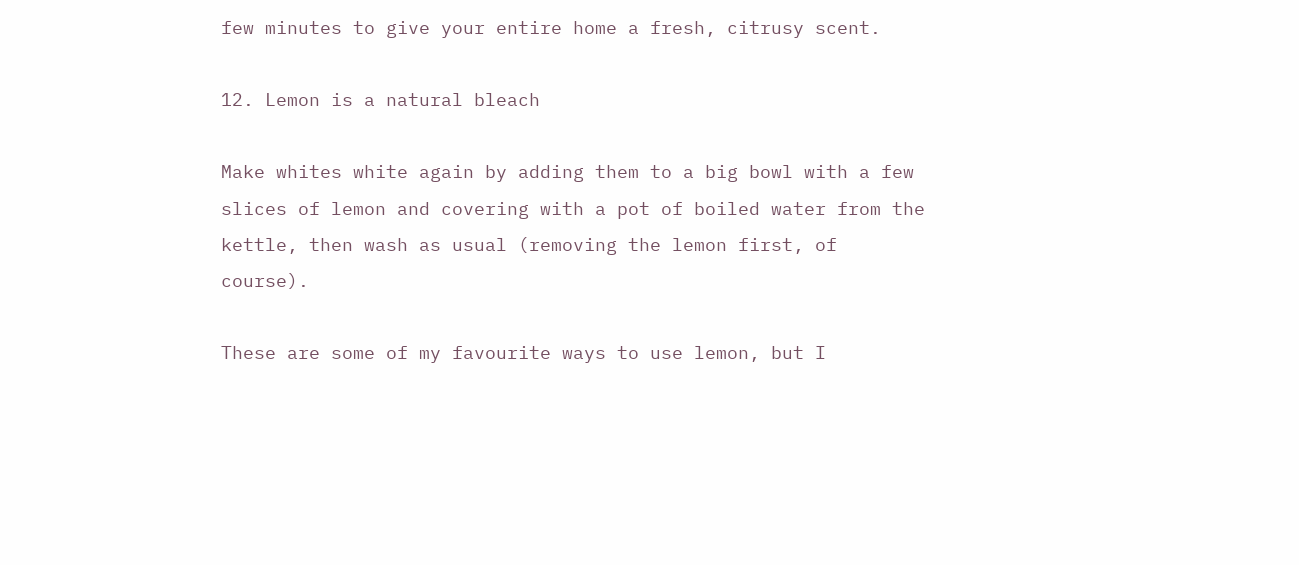few minutes to give your entire home a fresh, citrusy scent.

12. Lemon is a natural bleach

Make whites white again by adding them to a big bowl with a few slices of lemon and covering with a pot of boiled water from the kettle, then wash as usual (removing the lemon first, of course).

These are some of my favourite ways to use lemon, but I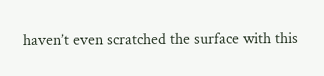haven’t even scratched the surface with this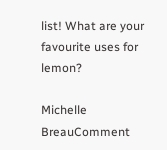list! What are your favourite uses for lemon?

Michelle BreauComment